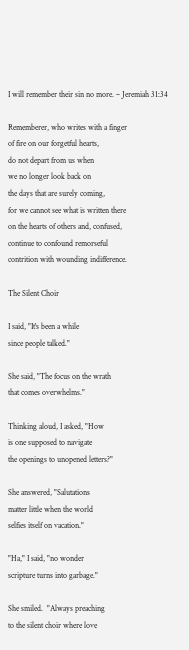I will remember their sin no more. – Jeremiah 31:34

Rememberer, who writes with a finger
of fire on our forgetful hearts,
do not depart from us when
we no longer look back on
the days that are surely coming,
for we cannot see what is written there
on the hearts of others and, confused,
continue to confound remorseful
contrition with wounding indifference.

The Silent Choir

I said, "It's been a while
since people talked."

She said, "The focus on the wrath
that comes overwhelms."

Thinking aloud, I asked, "How
is one supposed to navigate
the openings to unopened letters?"

She answered, "Salutations
matter little when the world
selfies itself on vacation."

"Ha," I said, "no wonder
scripture turns into garbage."

She smiled.  "Always preaching
to the silent choir where love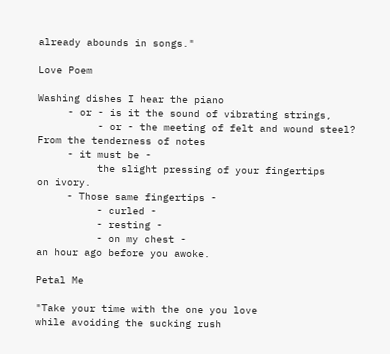already abounds in songs."

Love Poem

Washing dishes I hear the piano
     - or - is it the sound of vibrating strings,
          - or - the meeting of felt and wound steel?
From the tenderness of notes
     - it must be -
          the slight pressing of your fingertips
on ivory.
     - Those same fingertips -
          - curled -
          - resting -
          - on my chest -
an hour ago before you awoke.

Petal Me

"Take your time with the one you love
while avoiding the sucking rush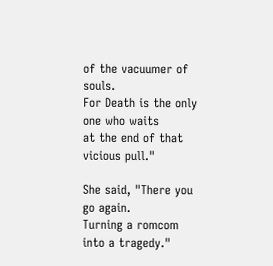of the vacuumer of souls.
For Death is the only one who waits
at the end of that vicious pull."

She said, "There you go again.
Turning a romcom into a tragedy."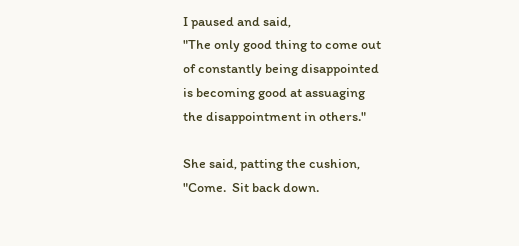I paused and said,
"The only good thing to come out
of constantly being disappointed
is becoming good at assuaging
the disappointment in others."

She said, patting the cushion,
"Come.  Sit back down.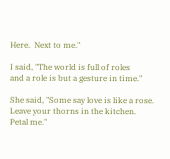Here.  Next to me."

I said, "The world is full of roles
and a role is but a gesture in time."

She said, "Some say love is like a rose.
Leave your thorns in the kitchen.
Petal me."